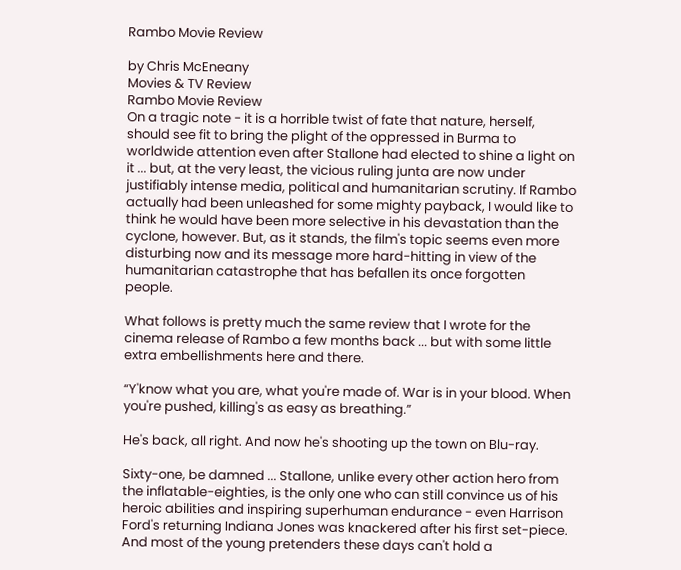Rambo Movie Review

by Chris McEneany
Movies & TV Review
Rambo Movie Review
On a tragic note - it is a horrible twist of fate that nature, herself, should see fit to bring the plight of the oppressed in Burma to worldwide attention even after Stallone had elected to shine a light on it ... but, at the very least, the vicious ruling junta are now under justifiably intense media, political and humanitarian scrutiny. If Rambo actually had been unleashed for some mighty payback, I would like to think he would have been more selective in his devastation than the cyclone, however. But, as it stands, the film's topic seems even more disturbing now and its message more hard-hitting in view of the humanitarian catastrophe that has befallen its once forgotten people.

What follows is pretty much the same review that I wrote for the cinema release of Rambo a few months back ... but with some little extra embellishments here and there.

“Y'know what you are, what you're made of. War is in your blood. When you're pushed, killing's as easy as breathing.”

He's back, all right. And now he's shooting up the town on Blu-ray.

Sixty-one, be damned ... Stallone, unlike every other action hero from the inflatable-eighties, is the only one who can still convince us of his heroic abilities and inspiring superhuman endurance - even Harrison Ford's returning Indiana Jones was knackered after his first set-piece. And most of the young pretenders these days can't hold a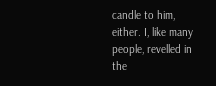candle to him, either. I, like many people, revelled in the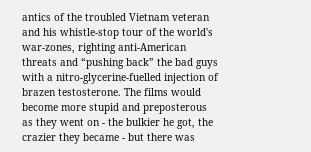antics of the troubled Vietnam veteran and his whistle-stop tour of the world's war-zones, righting anti-American threats and “pushing back” the bad guys with a nitro-glycerine-fuelled injection of brazen testosterone. The films would become more stupid and preposterous as they went on - the bulkier he got, the crazier they became - but there was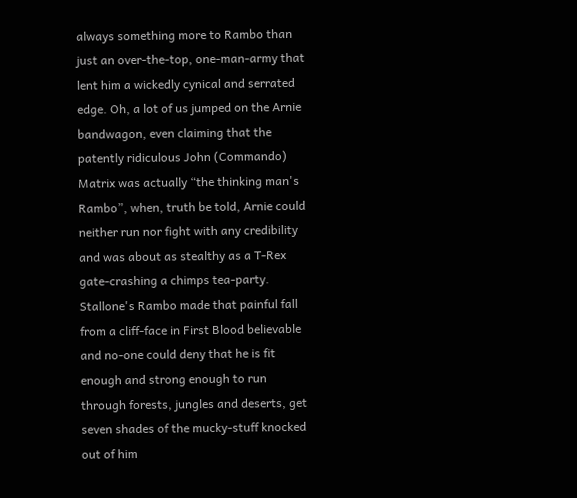always something more to Rambo than just an over-the-top, one-man-army that lent him a wickedly cynical and serrated edge. Oh, a lot of us jumped on the Arnie bandwagon, even claiming that the patently ridiculous John (Commando) Matrix was actually “the thinking man's Rambo”, when, truth be told, Arnie could neither run nor fight with any credibility and was about as stealthy as a T-Rex gate-crashing a chimps tea-party. Stallone's Rambo made that painful fall from a cliff-face in First Blood believable and no-one could deny that he is fit enough and strong enough to run through forests, jungles and deserts, get seven shades of the mucky-stuff knocked out of him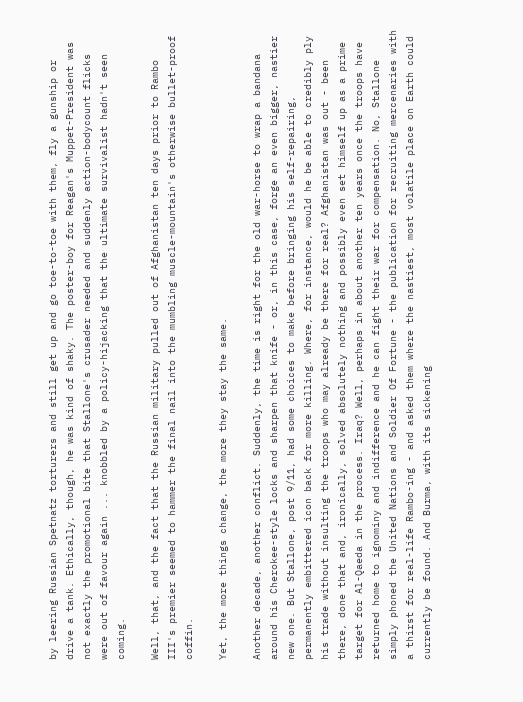by leering Russian Spetnatz torturers and still get up and go toe-to-toe with them, fly a gunship or drive a tank. Ethically, though, he was kind of shaky. The poster-boy for Reagan's Muppet-President was not exactly the promotional bite that Stallone's crusader needed and suddenly action-bodycount flicks were out of favour again ... knobbled by a policy-hijacking that the ultimate survivalist hadn't seen coming.

Well, that, and the fact that the Russian military pulled out of Afghanistan ten days prior to Rambo III's premier seemed to hammer the final nail into the mumbling muscle-mountain's otherwise bullet-proof coffin.

Yet, the more things change, the more they stay the same.

Another decade, another conflict. Suddenly, the time is right for the old war-horse to wrap a bandana around his Cherokee-style locks and sharpen that knife - or, in this case, forge an even bigger, nastier new one. But Stallone, post 9/11, had some choices to make before bringing his self-repairing, permanently embittered icon back for more killing. Where, for instance, would he be able to credibly ply his trade without insulting the troops who may already be there for real? Afghanistan was out - been there, done that and, ironically, solved absolutely nothing and possibly even set himself up as a prime target for Al-Qaeda in the process. Iraq? Well, perhaps in about another ten years once the troops have returned home to ignominy and indifference and he can fight their war for compensation. No, Stallone simply phoned the United Nations and Soldier Of Fortune - the publication for recruiting mercenaries with a thirst for real-life Rambo-ing - and asked them where the nastiest, most volatile place on Earth could currently be found. And Burma, with its sickening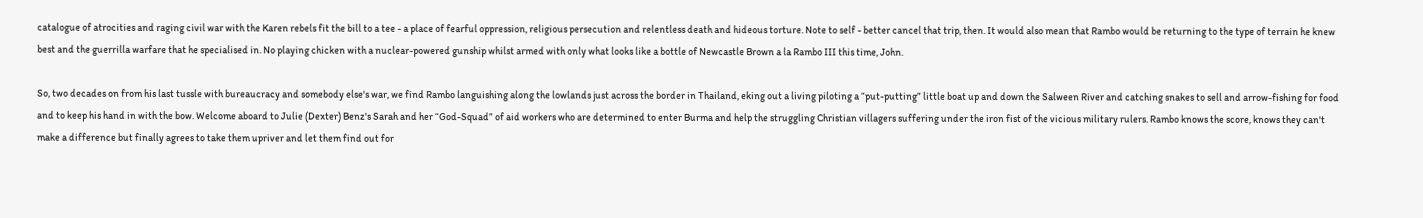catalogue of atrocities and raging civil war with the Karen rebels fit the bill to a tee - a place of fearful oppression, religious persecution and relentless death and hideous torture. Note to self - better cancel that trip, then. It would also mean that Rambo would be returning to the type of terrain he knew best and the guerrilla warfare that he specialised in. No playing chicken with a nuclear-powered gunship whilst armed with only what looks like a bottle of Newcastle Brown a la Rambo III this time, John.

So, two decades on from his last tussle with bureaucracy and somebody else's war, we find Rambo languishing along the lowlands just across the border in Thailand, eking out a living piloting a “put-putting” little boat up and down the Salween River and catching snakes to sell and arrow-fishing for food and to keep his hand in with the bow. Welcome aboard to Julie (Dexter) Benz's Sarah and her “God-Squad” of aid workers who are determined to enter Burma and help the struggling Christian villagers suffering under the iron fist of the vicious military rulers. Rambo knows the score, knows they can't make a difference but finally agrees to take them upriver and let them find out for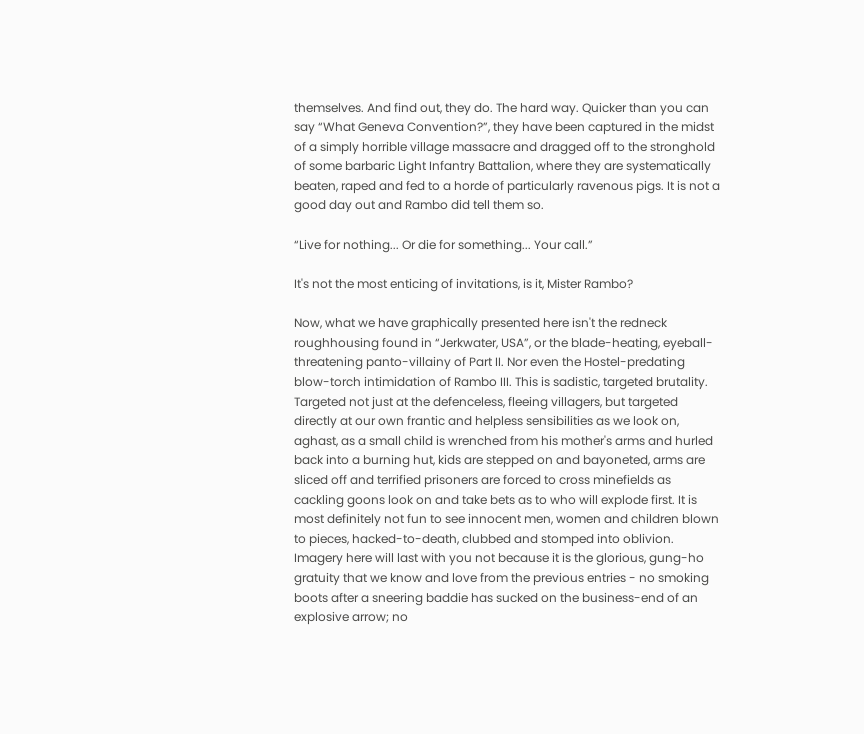themselves. And find out, they do. The hard way. Quicker than you can say “What Geneva Convention?”, they have been captured in the midst of a simply horrible village massacre and dragged off to the stronghold of some barbaric Light Infantry Battalion, where they are systematically beaten, raped and fed to a horde of particularly ravenous pigs. It is not a good day out and Rambo did tell them so.

“Live for nothing... Or die for something... Your call.”

It's not the most enticing of invitations, is it, Mister Rambo?

Now, what we have graphically presented here isn't the redneck roughhousing found in “Jerkwater, USA”, or the blade-heating, eyeball-threatening panto-villainy of Part II. Nor even the Hostel-predating blow-torch intimidation of Rambo III. This is sadistic, targeted brutality. Targeted not just at the defenceless, fleeing villagers, but targeted directly at our own frantic and helpless sensibilities as we look on, aghast, as a small child is wrenched from his mother's arms and hurled back into a burning hut, kids are stepped on and bayoneted, arms are sliced off and terrified prisoners are forced to cross minefields as cackling goons look on and take bets as to who will explode first. It is most definitely not fun to see innocent men, women and children blown to pieces, hacked-to-death, clubbed and stomped into oblivion. Imagery here will last with you not because it is the glorious, gung-ho gratuity that we know and love from the previous entries - no smoking boots after a sneering baddie has sucked on the business-end of an explosive arrow; no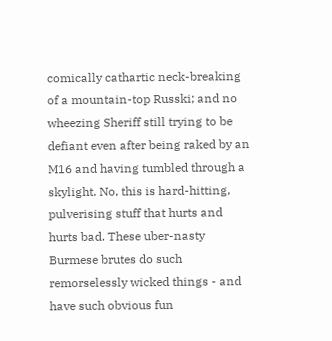comically cathartic neck-breaking of a mountain-top Russki; and no wheezing Sheriff still trying to be defiant even after being raked by an M16 and having tumbled through a skylight. No, this is hard-hitting, pulverising stuff that hurts and hurts bad. These uber-nasty Burmese brutes do such remorselessly wicked things - and have such obvious fun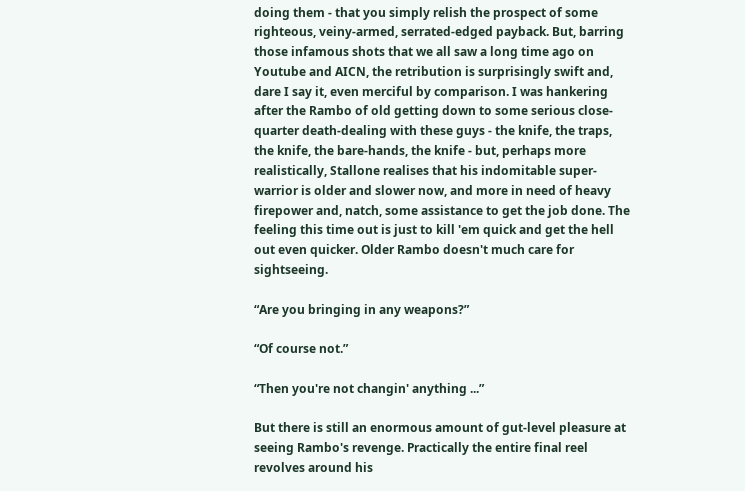doing them - that you simply relish the prospect of some righteous, veiny-armed, serrated-edged payback. But, barring those infamous shots that we all saw a long time ago on Youtube and AICN, the retribution is surprisingly swift and, dare I say it, even merciful by comparison. I was hankering after the Rambo of old getting down to some serious close-quarter death-dealing with these guys - the knife, the traps, the knife, the bare-hands, the knife - but, perhaps more realistically, Stallone realises that his indomitable super-warrior is older and slower now, and more in need of heavy firepower and, natch, some assistance to get the job done. The feeling this time out is just to kill 'em quick and get the hell out even quicker. Older Rambo doesn't much care for sightseeing.

“Are you bringing in any weapons?”

“Of course not.”

“Then you're not changin' anything ...”

But there is still an enormous amount of gut-level pleasure at seeing Rambo's revenge. Practically the entire final reel revolves around his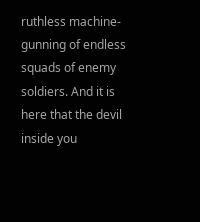ruthless machine-gunning of endless squads of enemy soldiers. And it is here that the devil inside you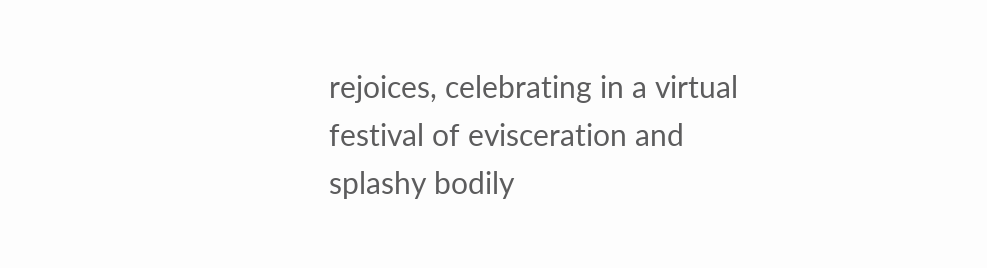rejoices, celebrating in a virtual festival of evisceration and splashy bodily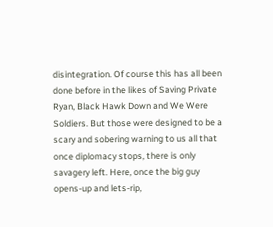disintegration. Of course this has all been done before in the likes of Saving Private Ryan, Black Hawk Down and We Were Soldiers. But those were designed to be a scary and sobering warning to us all that once diplomacy stops, there is only savagery left. Here, once the big guy opens-up and lets-rip,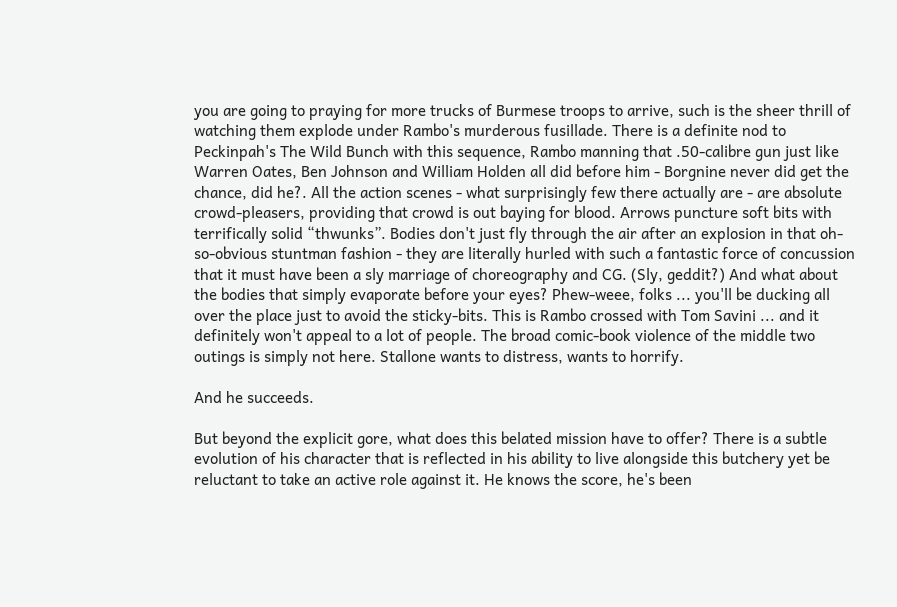you are going to praying for more trucks of Burmese troops to arrive, such is the sheer thrill of watching them explode under Rambo's murderous fusillade. There is a definite nod to Peckinpah's The Wild Bunch with this sequence, Rambo manning that .50-calibre gun just like Warren Oates, Ben Johnson and William Holden all did before him - Borgnine never did get the chance, did he?. All the action scenes - what surprisingly few there actually are - are absolute crowd-pleasers, providing that crowd is out baying for blood. Arrows puncture soft bits with terrifically solid “thwunks”. Bodies don't just fly through the air after an explosion in that oh-so-obvious stuntman fashion - they are literally hurled with such a fantastic force of concussion that it must have been a sly marriage of choreography and CG. (Sly, geddit?) And what about the bodies that simply evaporate before your eyes? Phew-weee, folks ... you'll be ducking all over the place just to avoid the sticky-bits. This is Rambo crossed with Tom Savini ... and it definitely won't appeal to a lot of people. The broad comic-book violence of the middle two outings is simply not here. Stallone wants to distress, wants to horrify.

And he succeeds.

But beyond the explicit gore, what does this belated mission have to offer? There is a subtle evolution of his character that is reflected in his ability to live alongside this butchery yet be reluctant to take an active role against it. He knows the score, he's been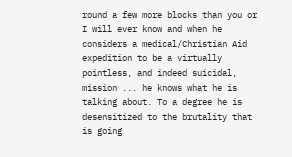round a few more blocks than you or I will ever know and when he considers a medical/Christian Aid expedition to be a virtually pointless, and indeed suicidal, mission ... he knows what he is talking about. To a degree he is desensitized to the brutality that is going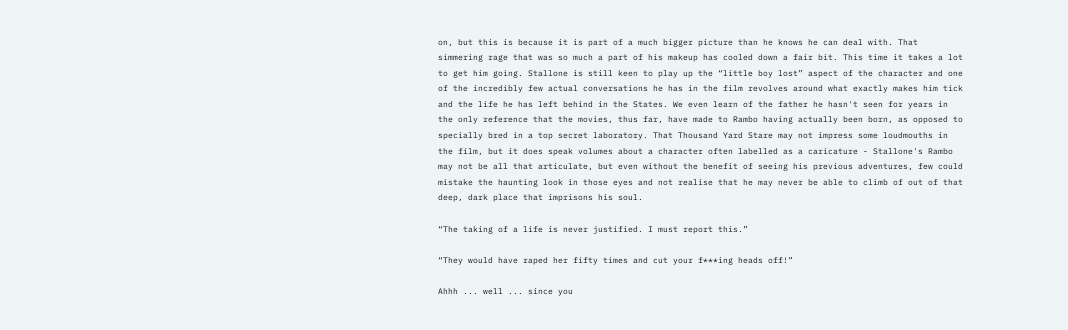on, but this is because it is part of a much bigger picture than he knows he can deal with. That simmering rage that was so much a part of his makeup has cooled down a fair bit. This time it takes a lot to get him going. Stallone is still keen to play up the “little boy lost” aspect of the character and one of the incredibly few actual conversations he has in the film revolves around what exactly makes him tick and the life he has left behind in the States. We even learn of the father he hasn't seen for years in the only reference that the movies, thus far, have made to Rambo having actually been born, as opposed to specially bred in a top secret laboratory. That Thousand Yard Stare may not impress some loudmouths in the film, but it does speak volumes about a character often labelled as a caricature - Stallone's Rambo may not be all that articulate, but even without the benefit of seeing his previous adventures, few could mistake the haunting look in those eyes and not realise that he may never be able to climb of out of that deep, dark place that imprisons his soul.

“The taking of a life is never justified. I must report this.”

“They would have raped her fifty times and cut your f***ing heads off!”

Ahhh ... well ... since you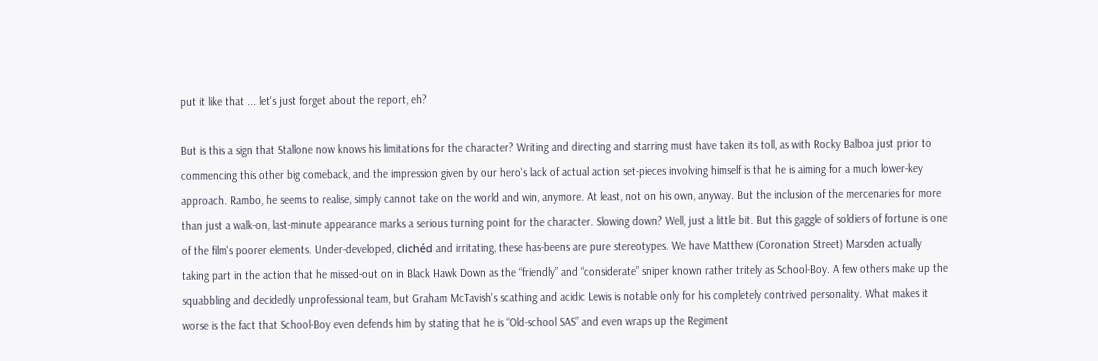put it like that ... let's just forget about the report, eh?

But is this a sign that Stallone now knows his limitations for the character? Writing and directing and starring must have taken its toll, as with Rocky Balboa just prior to commencing this other big comeback, and the impression given by our hero's lack of actual action set-pieces involving himself is that he is aiming for a much lower-key approach. Rambo, he seems to realise, simply cannot take on the world and win, anymore. At least, not on his own, anyway. But the inclusion of the mercenaries for more than just a walk-on, last-minute appearance marks a serious turning point for the character. Slowing down? Well, just a little bit. But this gaggle of soldiers of fortune is one of the film's poorer elements. Under-developed, clichéd and irritating, these has-beens are pure stereotypes. We have Matthew (Coronation Street) Marsden actually taking part in the action that he missed-out on in Black Hawk Down as the “friendly” and “considerate” sniper known rather tritely as School-Boy. A few others make up the squabbling and decidedly unprofessional team, but Graham McTavish's scathing and acidic Lewis is notable only for his completely contrived personality. What makes it worse is the fact that School-Boy even defends him by stating that he is “Old-school SAS” and even wraps up the Regiment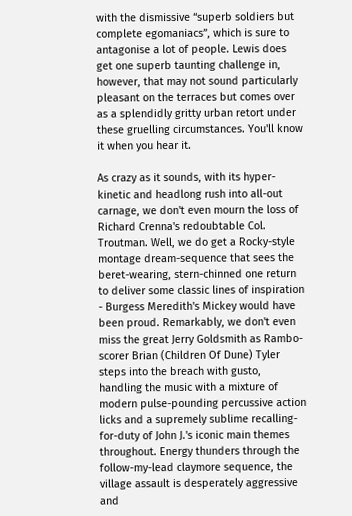with the dismissive “superb soldiers but complete egomaniacs”, which is sure to antagonise a lot of people. Lewis does get one superb taunting challenge in, however, that may not sound particularly pleasant on the terraces but comes over as a splendidly gritty urban retort under these gruelling circumstances. You'll know it when you hear it.

As crazy as it sounds, with its hyper-kinetic and headlong rush into all-out carnage, we don't even mourn the loss of Richard Crenna's redoubtable Col. Troutman. Well, we do get a Rocky-style montage dream-sequence that sees the beret-wearing, stern-chinned one return to deliver some classic lines of inspiration - Burgess Meredith's Mickey would have been proud. Remarkably, we don't even miss the great Jerry Goldsmith as Rambo-scorer Brian (Children Of Dune) Tyler steps into the breach with gusto, handling the music with a mixture of modern pulse-pounding percussive action licks and a supremely sublime recalling-for-duty of John J.'s iconic main themes throughout. Energy thunders through the follow-my-lead claymore sequence, the village assault is desperately aggressive and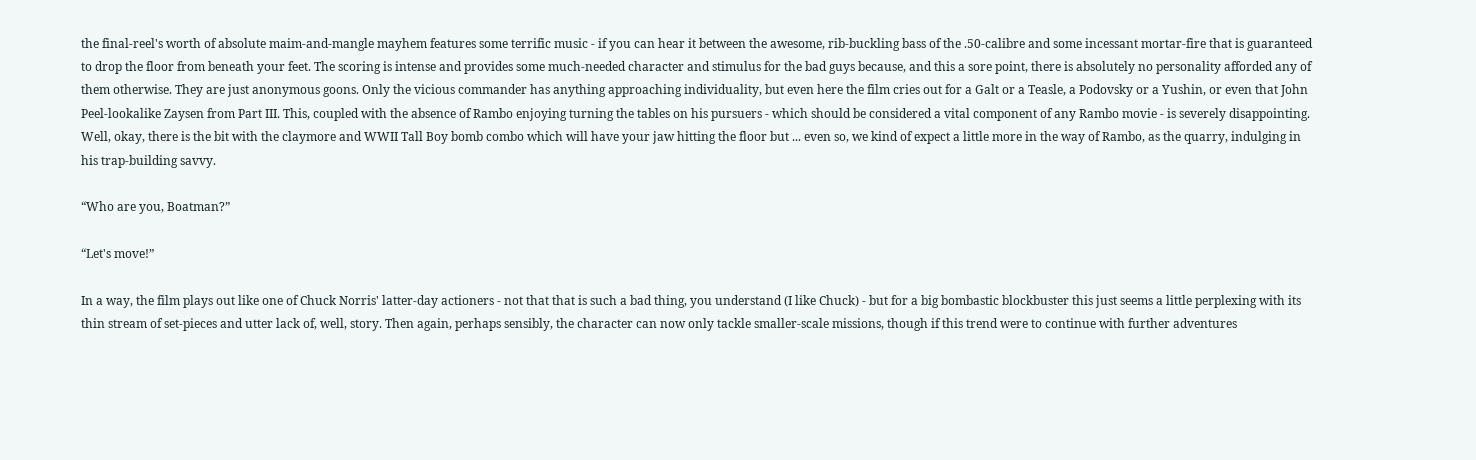the final-reel's worth of absolute maim-and-mangle mayhem features some terrific music - if you can hear it between the awesome, rib-buckling bass of the .50-calibre and some incessant mortar-fire that is guaranteed to drop the floor from beneath your feet. The scoring is intense and provides some much-needed character and stimulus for the bad guys because, and this a sore point, there is absolutely no personality afforded any of them otherwise. They are just anonymous goons. Only the vicious commander has anything approaching individuality, but even here the film cries out for a Galt or a Teasle, a Podovsky or a Yushin, or even that John Peel-lookalike Zaysen from Part III. This, coupled with the absence of Rambo enjoying turning the tables on his pursuers - which should be considered a vital component of any Rambo movie - is severely disappointing. Well, okay, there is the bit with the claymore and WWII Tall Boy bomb combo which will have your jaw hitting the floor but ... even so, we kind of expect a little more in the way of Rambo, as the quarry, indulging in his trap-building savvy.

“Who are you, Boatman?”

“Let's move!”

In a way, the film plays out like one of Chuck Norris' latter-day actioners - not that that is such a bad thing, you understand (I like Chuck) - but for a big bombastic blockbuster this just seems a little perplexing with its thin stream of set-pieces and utter lack of, well, story. Then again, perhaps sensibly, the character can now only tackle smaller-scale missions, though if this trend were to continue with further adventures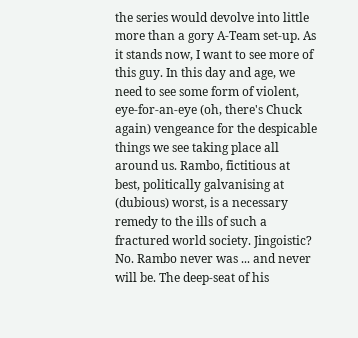the series would devolve into little more than a gory A-Team set-up. As it stands now, I want to see more of this guy. In this day and age, we need to see some form of violent, eye-for-an-eye (oh, there's Chuck again) vengeance for the despicable things we see taking place all around us. Rambo, fictitious at best, politically galvanising at (dubious) worst, is a necessary remedy to the ills of such a fractured world society. Jingoistic? No. Rambo never was ... and never will be. The deep-seat of his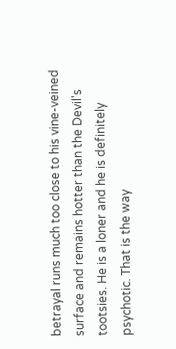betrayal runs much too close to his vine-veined surface and remains hotter than the Devil's tootsies. He is a loner and he is definitely psychotic. That is the way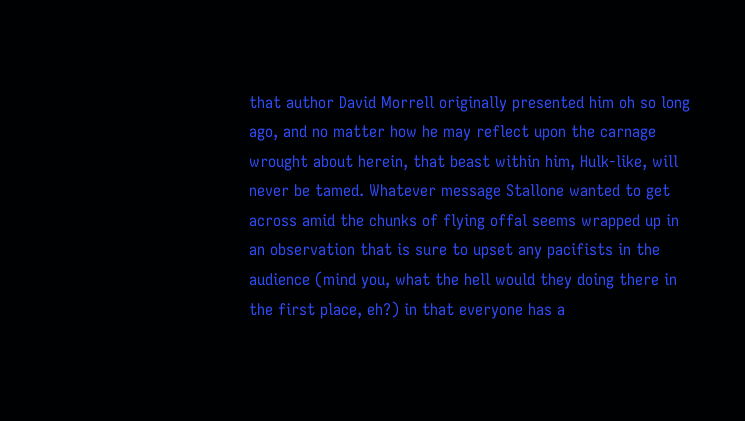that author David Morrell originally presented him oh so long ago, and no matter how he may reflect upon the carnage wrought about herein, that beast within him, Hulk-like, will never be tamed. Whatever message Stallone wanted to get across amid the chunks of flying offal seems wrapped up in an observation that is sure to upset any pacifists in the audience (mind you, what the hell would they doing there in the first place, eh?) in that everyone has a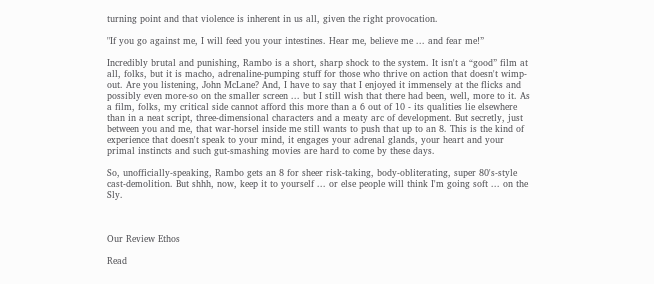turning point and that violence is inherent in us all, given the right provocation.

"If you go against me, I will feed you your intestines. Hear me, believe me ... and fear me!”

Incredibly brutal and punishing, Rambo is a short, sharp shock to the system. It isn't a “good” film at all, folks, but it is macho, adrenaline-pumping stuff for those who thrive on action that doesn't wimp-out. Are you listening, John McLane? And, I have to say that I enjoyed it immensely at the flicks and possibly even more-so on the smaller screen ... but I still wish that there had been, well, more to it. As a film, folks, my critical side cannot afford this more than a 6 out of 10 - its qualities lie elsewhere than in a neat script, three-dimensional characters and a meaty arc of development. But secretly, just between you and me, that war-horsel inside me still wants to push that up to an 8. This is the kind of experience that doesn't speak to your mind, it engages your adrenal glands, your heart and your primal instincts and such gut-smashing movies are hard to come by these days.

So, unofficially-speaking, Rambo gets an 8 for sheer risk-taking, body-obliterating, super 80's-style cast-demolition. But shhh, now, keep it to yourself ... or else people will think I'm going soft ... on the Sly.



Our Review Ethos

Read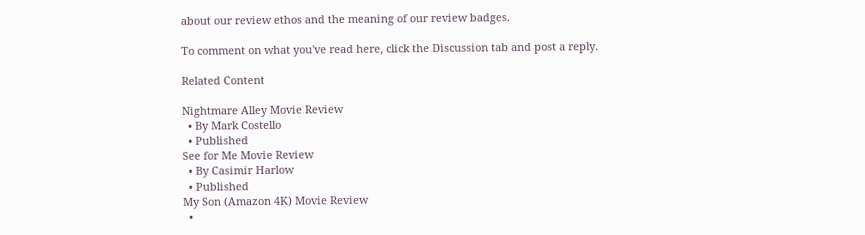about our review ethos and the meaning of our review badges.

To comment on what you've read here, click the Discussion tab and post a reply.

Related Content

Nightmare Alley Movie Review
  • By Mark Costello
  • Published
See for Me Movie Review
  • By Casimir Harlow
  • Published
My Son (Amazon 4K) Movie Review
  •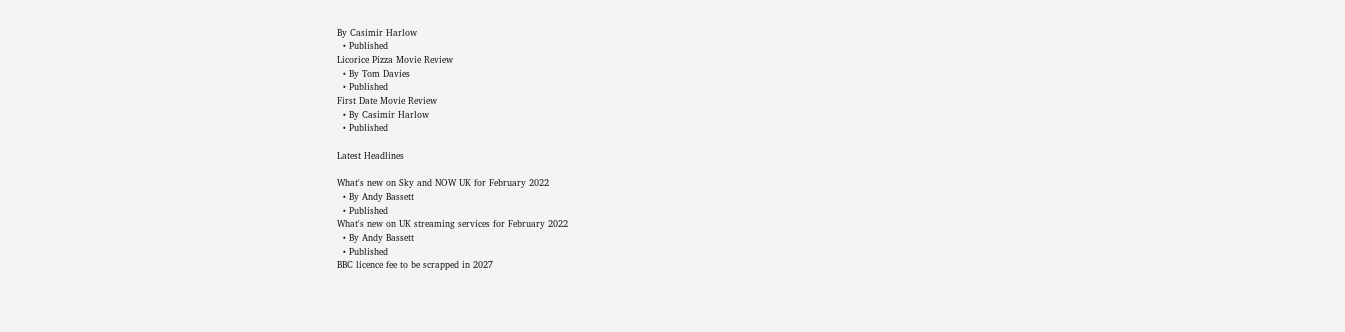By Casimir Harlow
  • Published
Licorice Pizza Movie Review
  • By Tom Davies
  • Published
First Date Movie Review
  • By Casimir Harlow
  • Published

Latest Headlines

What's new on Sky and NOW UK for February 2022
  • By Andy Bassett
  • Published
What's new on UK streaming services for February 2022
  • By Andy Bassett
  • Published
BBC licence fee to be scrapped in 2027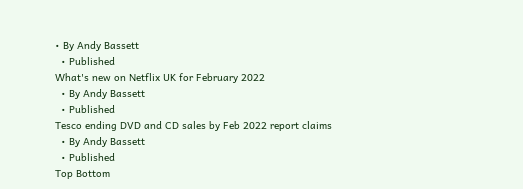• By Andy Bassett
  • Published
What's new on Netflix UK for February 2022
  • By Andy Bassett
  • Published
Tesco ending DVD and CD sales by Feb 2022 report claims
  • By Andy Bassett
  • Published
Top Bottom